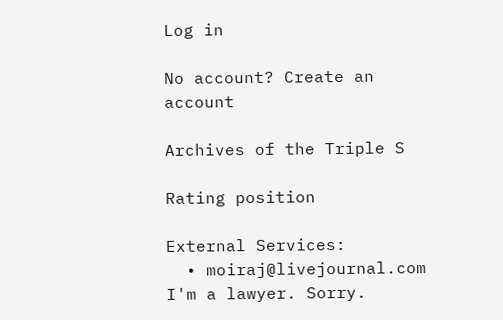Log in

No account? Create an account

Archives of the Triple S

Rating position

External Services:
  • moiraj@livejournal.com
I'm a lawyer. Sorry.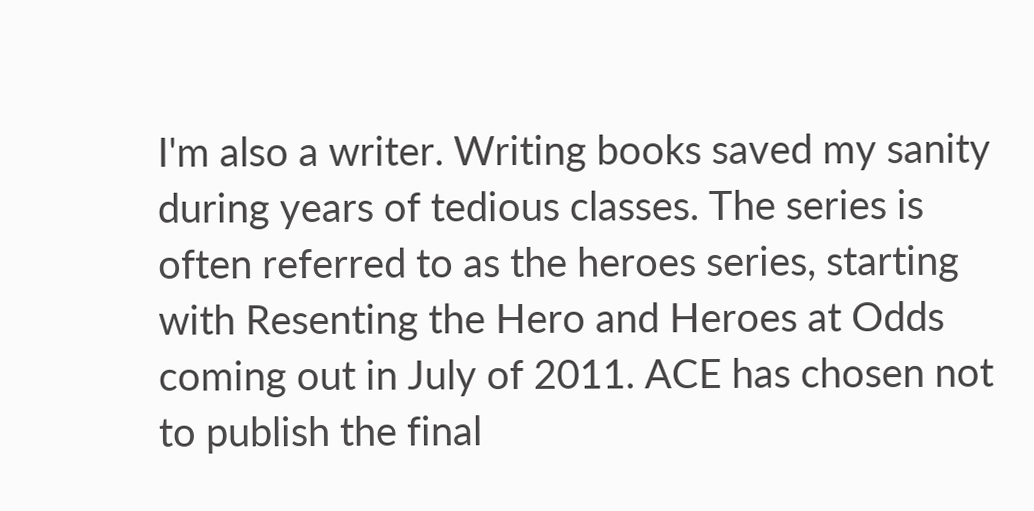I'm also a writer. Writing books saved my sanity during years of tedious classes. The series is often referred to as the heroes series, starting with Resenting the Hero and Heroes at Odds coming out in July of 2011. ACE has chosen not to publish the final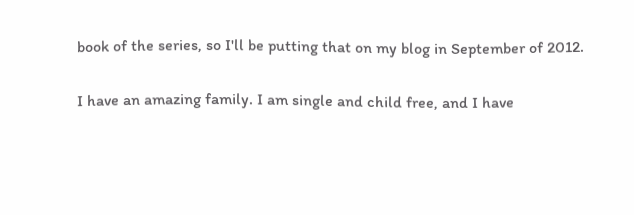book of the series, so I'll be putting that on my blog in September of 2012.

I have an amazing family. I am single and child free, and I have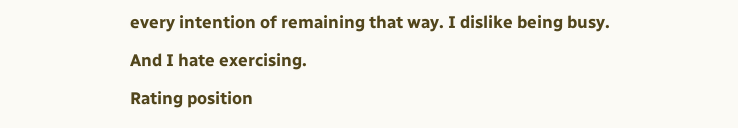every intention of remaining that way. I dislike being busy.

And I hate exercising.

Rating position